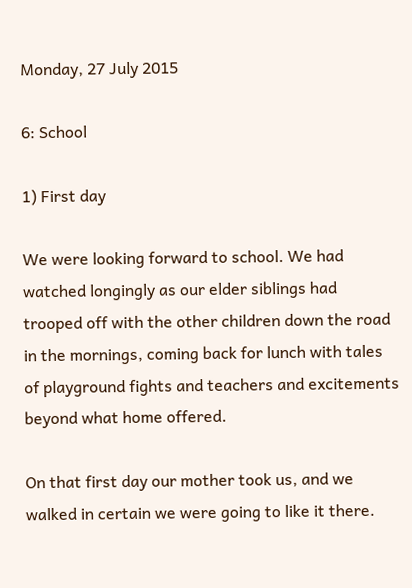Monday, 27 July 2015

6: School

1) First day

We were looking forward to school. We had watched longingly as our elder siblings had trooped off with the other children down the road in the mornings, coming back for lunch with tales of playground fights and teachers and excitements beyond what home offered.

On that first day our mother took us, and we walked in certain we were going to like it there.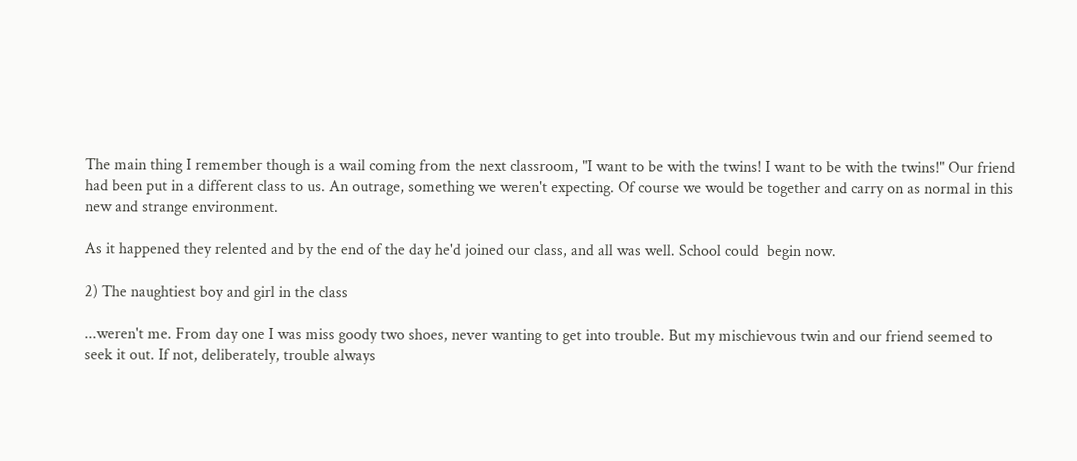The main thing I remember though is a wail coming from the next classroom, "I want to be with the twins! I want to be with the twins!" Our friend had been put in a different class to us. An outrage, something we weren't expecting. Of course we would be together and carry on as normal in this new and strange environment.

As it happened they relented and by the end of the day he'd joined our class, and all was well. School could  begin now.

2) The naughtiest boy and girl in the class

...weren't me. From day one I was miss goody two shoes, never wanting to get into trouble. But my mischievous twin and our friend seemed to seek it out. If not, deliberately, trouble always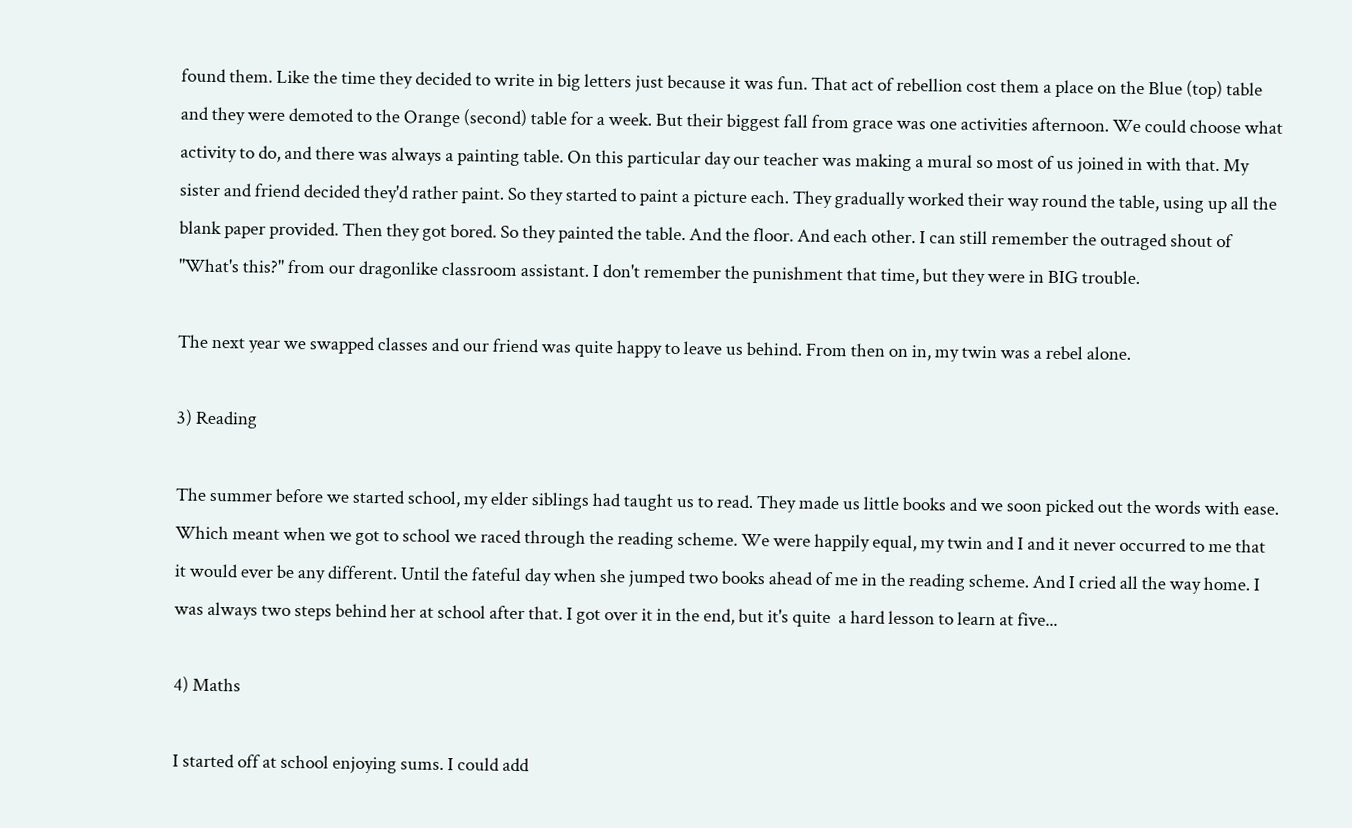found them. Like the time they decided to write in big letters just because it was fun. That act of rebellion cost them a place on the Blue (top) table and they were demoted to the Orange (second) table for a week. But their biggest fall from grace was one activities afternoon. We could choose what activity to do, and there was always a painting table. On this particular day our teacher was making a mural so most of us joined in with that. My sister and friend decided they'd rather paint. So they started to paint a picture each. They gradually worked their way round the table, using up all the blank paper provided. Then they got bored. So they painted the table. And the floor. And each other. I can still remember the outraged shout of "What's this?" from our dragonlike classroom assistant. I don't remember the punishment that time, but they were in BIG trouble.

The next year we swapped classes and our friend was quite happy to leave us behind. From then on in, my twin was a rebel alone.

3) Reading

The summer before we started school, my elder siblings had taught us to read. They made us little books and we soon picked out the words with ease. Which meant when we got to school we raced through the reading scheme. We were happily equal, my twin and I and it never occurred to me that it would ever be any different. Until the fateful day when she jumped two books ahead of me in the reading scheme. And I cried all the way home. I was always two steps behind her at school after that. I got over it in the end, but it's quite  a hard lesson to learn at five...

4) Maths

I started off at school enjoying sums. I could add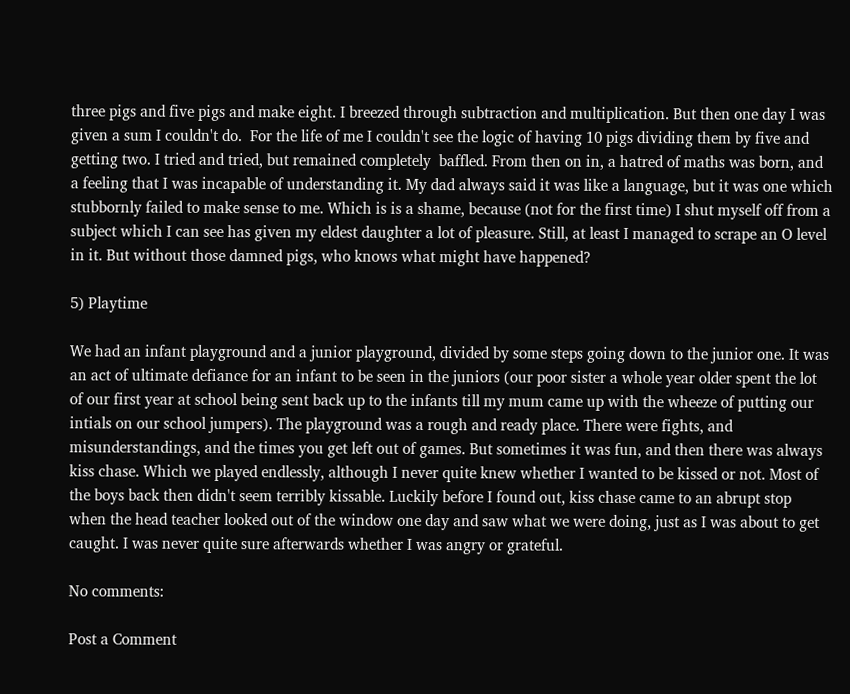three pigs and five pigs and make eight. I breezed through subtraction and multiplication. But then one day I was given a sum I couldn't do.  For the life of me I couldn't see the logic of having 10 pigs dividing them by five and getting two. I tried and tried, but remained completely  baffled. From then on in, a hatred of maths was born, and a feeling that I was incapable of understanding it. My dad always said it was like a language, but it was one which stubbornly failed to make sense to me. Which is is a shame, because (not for the first time) I shut myself off from a subject which I can see has given my eldest daughter a lot of pleasure. Still, at least I managed to scrape an O level in it. But without those damned pigs, who knows what might have happened?

5) Playtime

We had an infant playground and a junior playground, divided by some steps going down to the junior one. It was an act of ultimate defiance for an infant to be seen in the juniors (our poor sister a whole year older spent the lot of our first year at school being sent back up to the infants till my mum came up with the wheeze of putting our intials on our school jumpers). The playground was a rough and ready place. There were fights, and misunderstandings, and the times you get left out of games. But sometimes it was fun, and then there was always kiss chase. Which we played endlessly, although I never quite knew whether I wanted to be kissed or not. Most of the boys back then didn't seem terribly kissable. Luckily before I found out, kiss chase came to an abrupt stop when the head teacher looked out of the window one day and saw what we were doing, just as I was about to get caught. I was never quite sure afterwards whether I was angry or grateful.

No comments:

Post a Comment